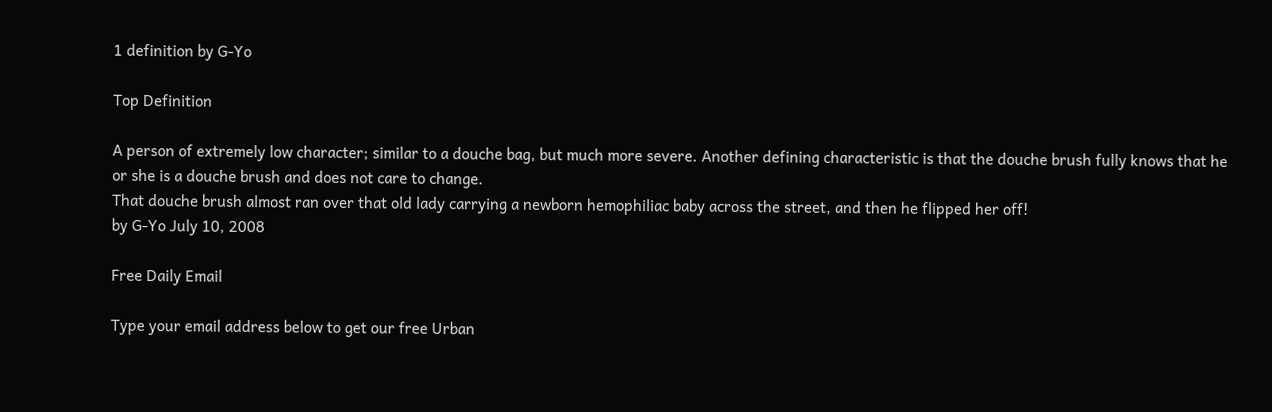1 definition by G-Yo

Top Definition

A person of extremely low character; similar to a douche bag, but much more severe. Another defining characteristic is that the douche brush fully knows that he or she is a douche brush and does not care to change.
That douche brush almost ran over that old lady carrying a newborn hemophiliac baby across the street, and then he flipped her off!
by G-Yo July 10, 2008

Free Daily Email

Type your email address below to get our free Urban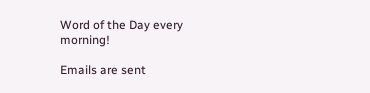Word of the Day every morning!

Emails are sent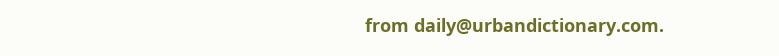from daily@urbandictionary.com.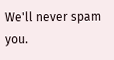We'll never spam you.